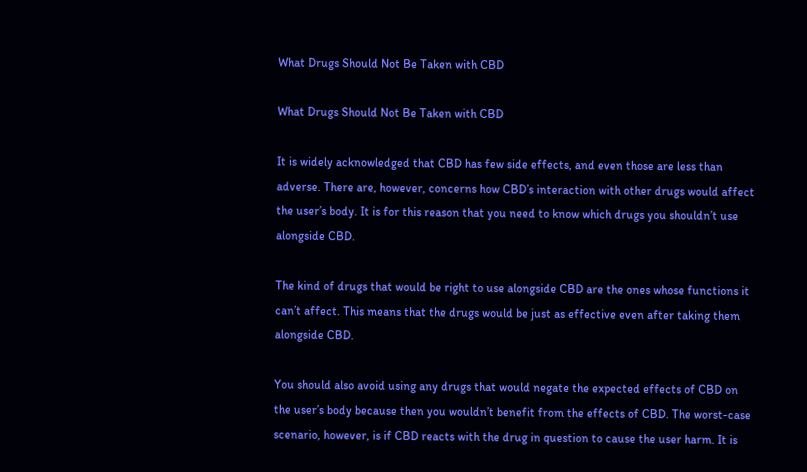What Drugs Should Not Be Taken with CBD

What Drugs Should Not Be Taken with CBD

It is widely acknowledged that CBD has few side effects, and even those are less than adverse. There are, however, concerns how CBD’s interaction with other drugs would affect the user’s body. It is for this reason that you need to know which drugs you shouldn’t use alongside CBD.

The kind of drugs that would be right to use alongside CBD are the ones whose functions it can’t affect. This means that the drugs would be just as effective even after taking them alongside CBD.

You should also avoid using any drugs that would negate the expected effects of CBD on the user’s body because then you wouldn’t benefit from the effects of CBD. The worst-case scenario, however, is if CBD reacts with the drug in question to cause the user harm. It is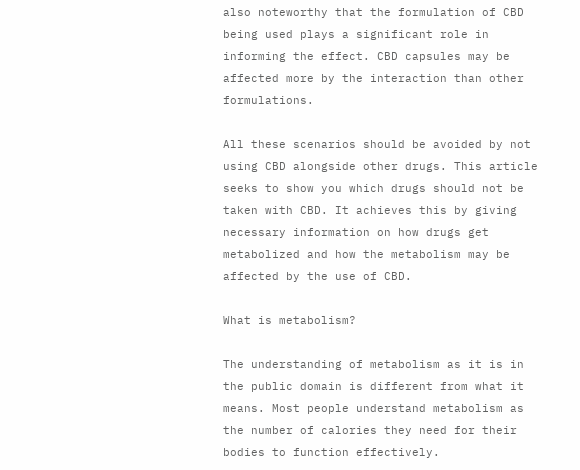also noteworthy that the formulation of CBD being used plays a significant role in informing the effect. CBD capsules may be affected more by the interaction than other formulations.

All these scenarios should be avoided by not using CBD alongside other drugs. This article seeks to show you which drugs should not be taken with CBD. It achieves this by giving necessary information on how drugs get metabolized and how the metabolism may be affected by the use of CBD.

What is metabolism?

The understanding of metabolism as it is in the public domain is different from what it means. Most people understand metabolism as the number of calories they need for their bodies to function effectively.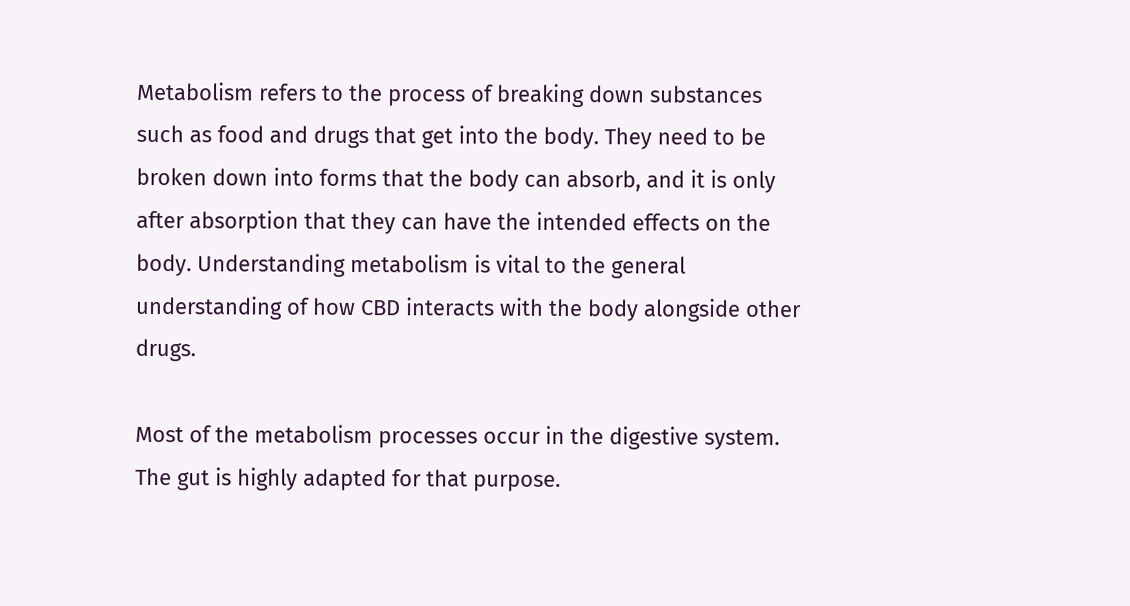Metabolism refers to the process of breaking down substances such as food and drugs that get into the body. They need to be broken down into forms that the body can absorb, and it is only after absorption that they can have the intended effects on the body. Understanding metabolism is vital to the general understanding of how CBD interacts with the body alongside other drugs.

Most of the metabolism processes occur in the digestive system. The gut is highly adapted for that purpose.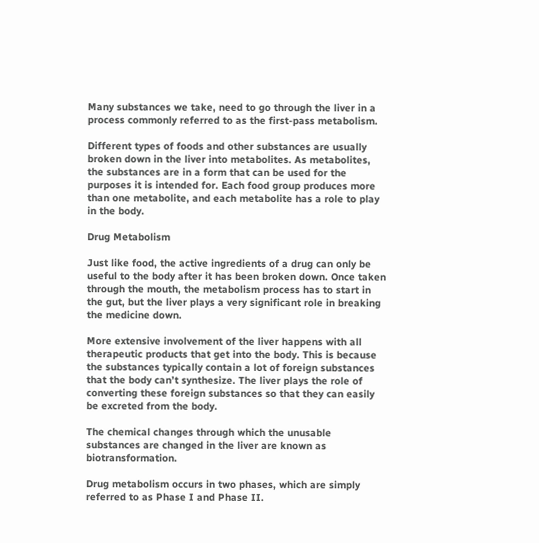Many substances we take, need to go through the liver in a process commonly referred to as the first-pass metabolism.

Different types of foods and other substances are usually broken down in the liver into metabolites. As metabolites, the substances are in a form that can be used for the purposes it is intended for. Each food group produces more than one metabolite, and each metabolite has a role to play in the body.

Drug Metabolism

Just like food, the active ingredients of a drug can only be useful to the body after it has been broken down. Once taken through the mouth, the metabolism process has to start in the gut, but the liver plays a very significant role in breaking the medicine down.

More extensive involvement of the liver happens with all therapeutic products that get into the body. This is because the substances typically contain a lot of foreign substances that the body can’t synthesize. The liver plays the role of converting these foreign substances so that they can easily be excreted from the body.

The chemical changes through which the unusable substances are changed in the liver are known as biotransformation.

Drug metabolism occurs in two phases, which are simply referred to as Phase I and Phase II.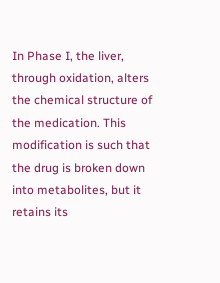In Phase I, the liver, through oxidation, alters the chemical structure of the medication. This modification is such that the drug is broken down into metabolites, but it retains its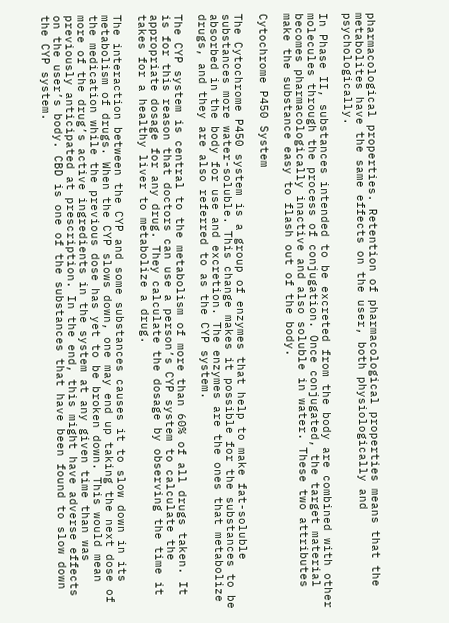pharmacological properties. Retention of pharmacological properties means that the metabolites have the same effects on the user, both physiologically and psychologically.

In Phase II, substances intended to be excreted from the body are combined with other molecules through the process of conjugation. Once conjugated, the target material becomes pharmacologically inactive and also soluble in water. These two attributes make the substance easy to flash out of the body.

Cytochrome P450 System

The Cytochrome P450 system is a group of enzymes that help to make fat-soluble substances more water-soluble. This change makes it possible for the substances to be absorbed in the body for use and excretion. The enzymes are the ones that metabolize drugs, and they are also referred to as the CYP system.

The CYP system is central to the metabolism of more than 60% of all drugs taken. It is for this reason that doctors can use a person’s CYP system to calculate the appropriate dosage for any drug. They calculate the dosage by observing the time it takes for a healthy liver to metabolize a drug.

The interaction between the CYP and some substances causes it to slow down in its metabolism of drugs. When the CYP slows down, one may end up taking the next dose of the medication while the previous dose has yet to be broken down. This would mean more of the drug’s active ingredients in the system at any given time than was previously anticipated at prescription. In the end, this might have adverse effects on the user’s body. CBD is one of the substances that have been found to slow down the CYP system.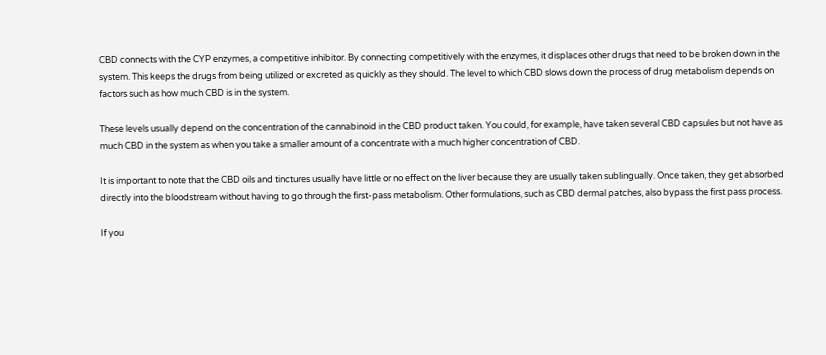CBD connects with the CYP enzymes, a competitive inhibitor. By connecting competitively with the enzymes, it displaces other drugs that need to be broken down in the system. This keeps the drugs from being utilized or excreted as quickly as they should. The level to which CBD slows down the process of drug metabolism depends on factors such as how much CBD is in the system.

These levels usually depend on the concentration of the cannabinoid in the CBD product taken. You could, for example, have taken several CBD capsules but not have as much CBD in the system as when you take a smaller amount of a concentrate with a much higher concentration of CBD.

It is important to note that the CBD oils and tinctures usually have little or no effect on the liver because they are usually taken sublingually. Once taken, they get absorbed directly into the bloodstream without having to go through the first-pass metabolism. Other formulations, such as CBD dermal patches, also bypass the first pass process.

If you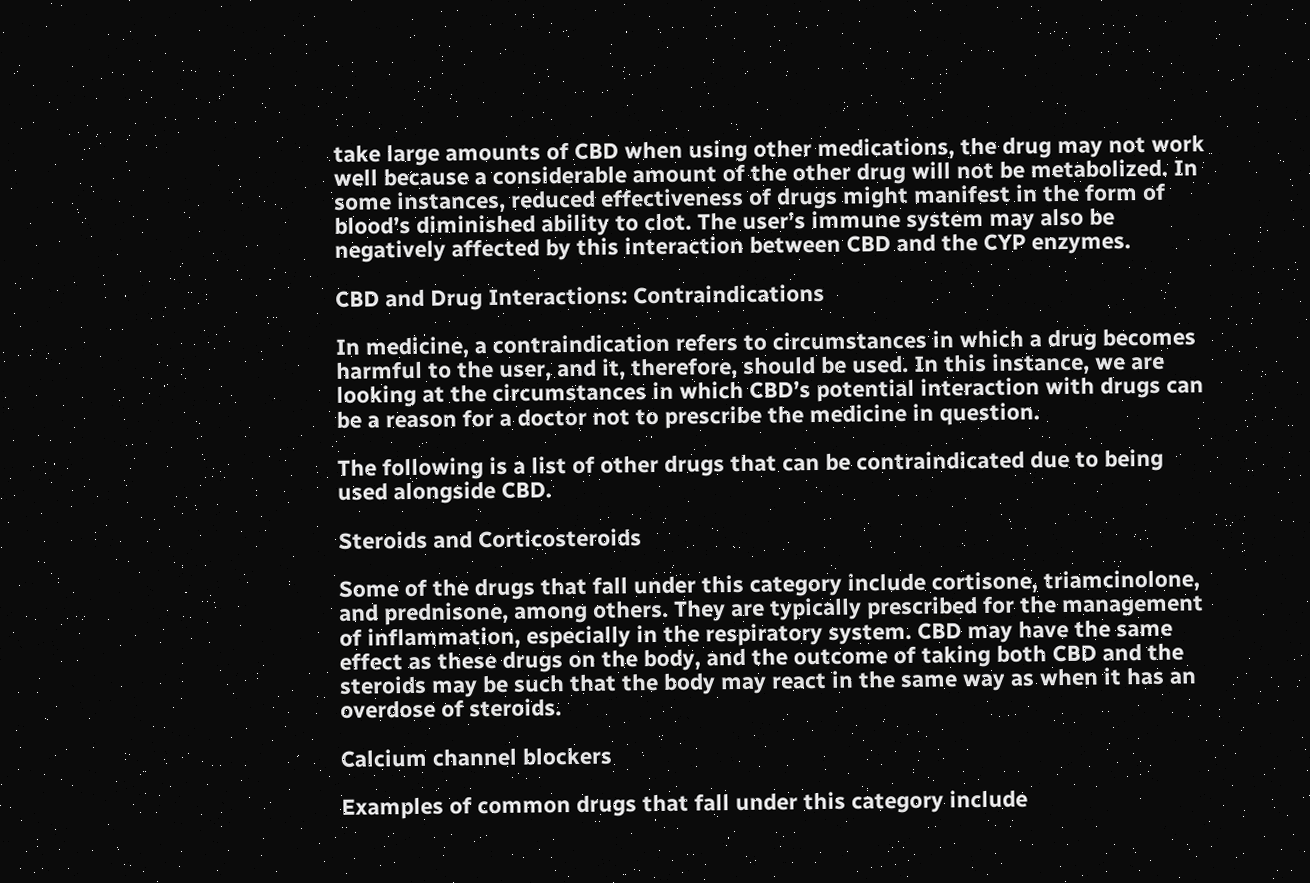take large amounts of CBD when using other medications, the drug may not work well because a considerable amount of the other drug will not be metabolized. In some instances, reduced effectiveness of drugs might manifest in the form of blood’s diminished ability to clot. The user’s immune system may also be negatively affected by this interaction between CBD and the CYP enzymes.

CBD and Drug Interactions: Contraindications

In medicine, a contraindication refers to circumstances in which a drug becomes harmful to the user, and it, therefore, should be used. In this instance, we are looking at the circumstances in which CBD’s potential interaction with drugs can be a reason for a doctor not to prescribe the medicine in question.

The following is a list of other drugs that can be contraindicated due to being used alongside CBD.

Steroids and Corticosteroids

Some of the drugs that fall under this category include cortisone, triamcinolone, and prednisone, among others. They are typically prescribed for the management of inflammation, especially in the respiratory system. CBD may have the same effect as these drugs on the body, and the outcome of taking both CBD and the steroids may be such that the body may react in the same way as when it has an overdose of steroids.

Calcium channel blockers

Examples of common drugs that fall under this category include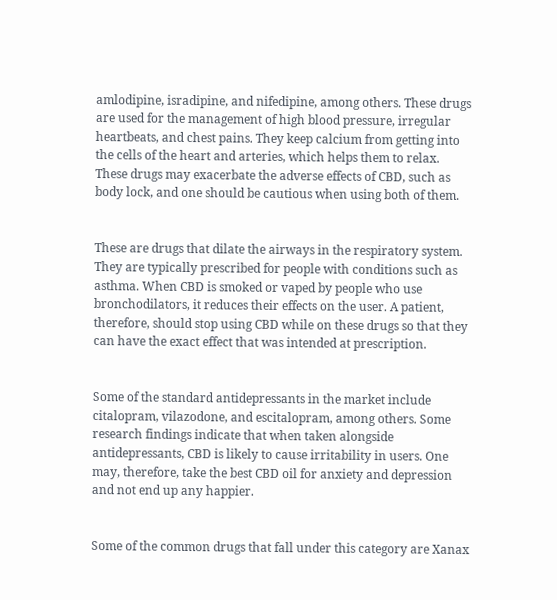amlodipine, isradipine, and nifedipine, among others. These drugs are used for the management of high blood pressure, irregular heartbeats, and chest pains. They keep calcium from getting into the cells of the heart and arteries, which helps them to relax. These drugs may exacerbate the adverse effects of CBD, such as body lock, and one should be cautious when using both of them.


These are drugs that dilate the airways in the respiratory system. They are typically prescribed for people with conditions such as asthma. When CBD is smoked or vaped by people who use bronchodilators, it reduces their effects on the user. A patient, therefore, should stop using CBD while on these drugs so that they can have the exact effect that was intended at prescription.


Some of the standard antidepressants in the market include citalopram, vilazodone, and escitalopram, among others. Some research findings indicate that when taken alongside antidepressants, CBD is likely to cause irritability in users. One may, therefore, take the best CBD oil for anxiety and depression and not end up any happier.


Some of the common drugs that fall under this category are Xanax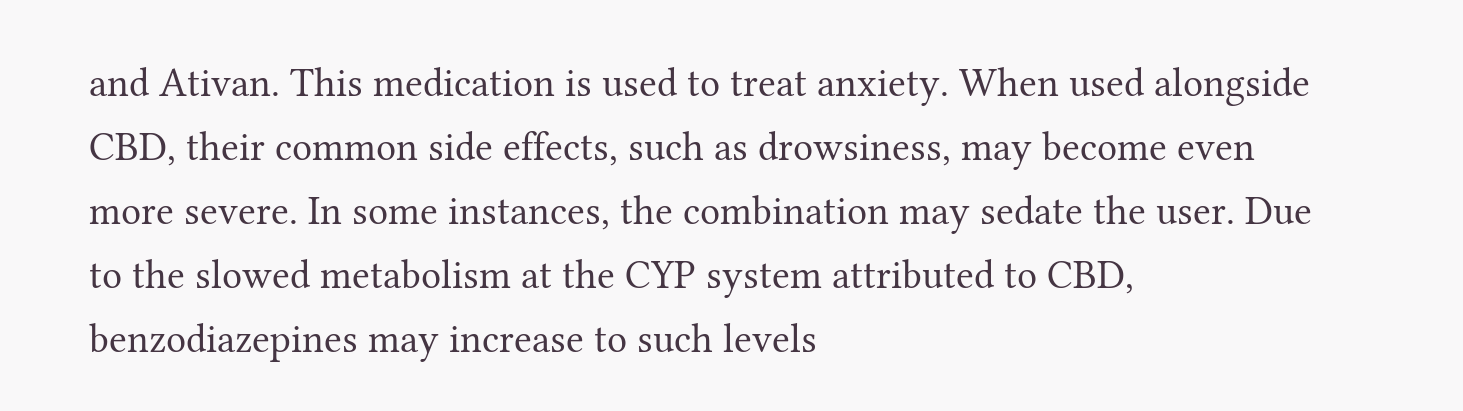and Ativan. This medication is used to treat anxiety. When used alongside CBD, their common side effects, such as drowsiness, may become even more severe. In some instances, the combination may sedate the user. Due to the slowed metabolism at the CYP system attributed to CBD, benzodiazepines may increase to such levels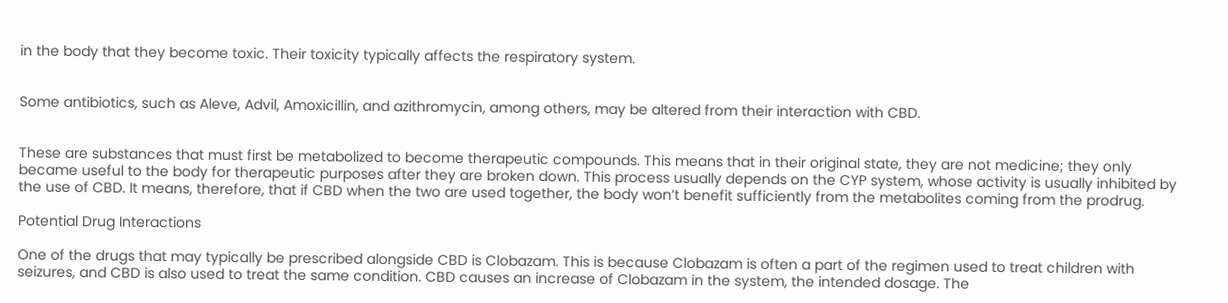in the body that they become toxic. Their toxicity typically affects the respiratory system.


Some antibiotics, such as Aleve, Advil, Amoxicillin, and azithromycin, among others, may be altered from their interaction with CBD.


These are substances that must first be metabolized to become therapeutic compounds. This means that in their original state, they are not medicine; they only became useful to the body for therapeutic purposes after they are broken down. This process usually depends on the CYP system, whose activity is usually inhibited by the use of CBD. It means, therefore, that if CBD when the two are used together, the body won’t benefit sufficiently from the metabolites coming from the prodrug.

Potential Drug Interactions

One of the drugs that may typically be prescribed alongside CBD is Clobazam. This is because Clobazam is often a part of the regimen used to treat children with seizures, and CBD is also used to treat the same condition. CBD causes an increase of Clobazam in the system, the intended dosage. The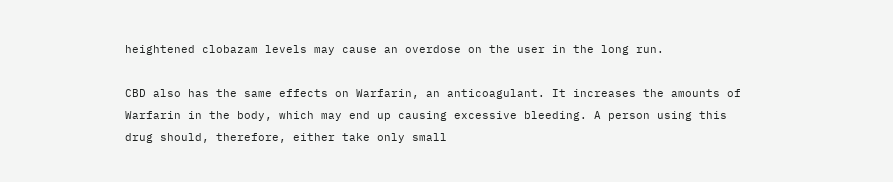heightened clobazam levels may cause an overdose on the user in the long run.

CBD also has the same effects on Warfarin, an anticoagulant. It increases the amounts of Warfarin in the body, which may end up causing excessive bleeding. A person using this drug should, therefore, either take only small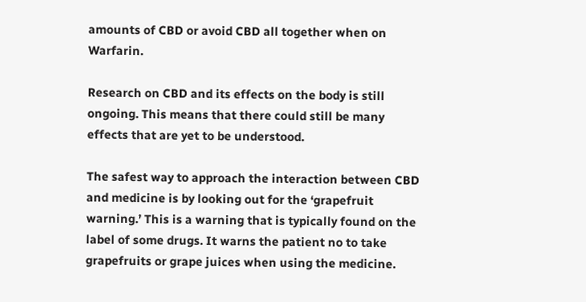amounts of CBD or avoid CBD all together when on Warfarin.

Research on CBD and its effects on the body is still ongoing. This means that there could still be many effects that are yet to be understood.

The safest way to approach the interaction between CBD and medicine is by looking out for the ‘grapefruit warning.’ This is a warning that is typically found on the label of some drugs. It warns the patient no to take grapefruits or grape juices when using the medicine.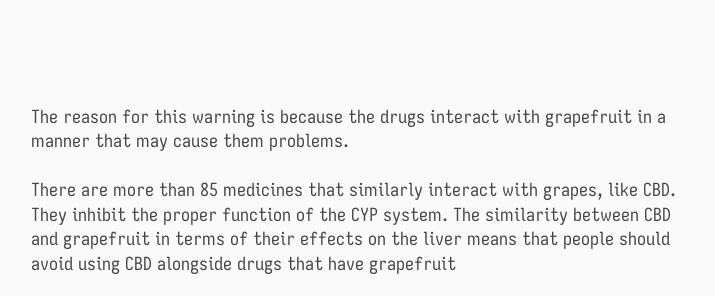The reason for this warning is because the drugs interact with grapefruit in a manner that may cause them problems.

There are more than 85 medicines that similarly interact with grapes, like CBD. They inhibit the proper function of the CYP system. The similarity between CBD and grapefruit in terms of their effects on the liver means that people should avoid using CBD alongside drugs that have grapefruit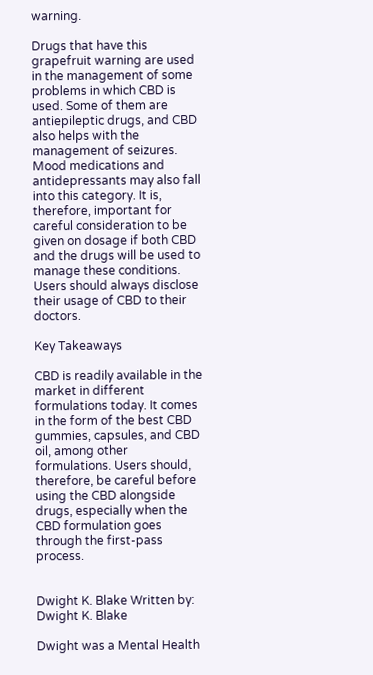warning.

Drugs that have this grapefruit warning are used in the management of some problems in which CBD is used. Some of them are antiepileptic drugs, and CBD also helps with the management of seizures. Mood medications and antidepressants may also fall into this category. It is, therefore, important for careful consideration to be given on dosage if both CBD and the drugs will be used to manage these conditions. Users should always disclose their usage of CBD to their doctors.

Key Takeaways

CBD is readily available in the market in different formulations today. It comes in the form of the best CBD gummies, capsules, and CBD oil, among other formulations. Users should, therefore, be careful before using the CBD alongside drugs, especially when the CBD formulation goes through the first-pass process.


Dwight K. Blake Written by: Dwight K. Blake

Dwight was a Mental Health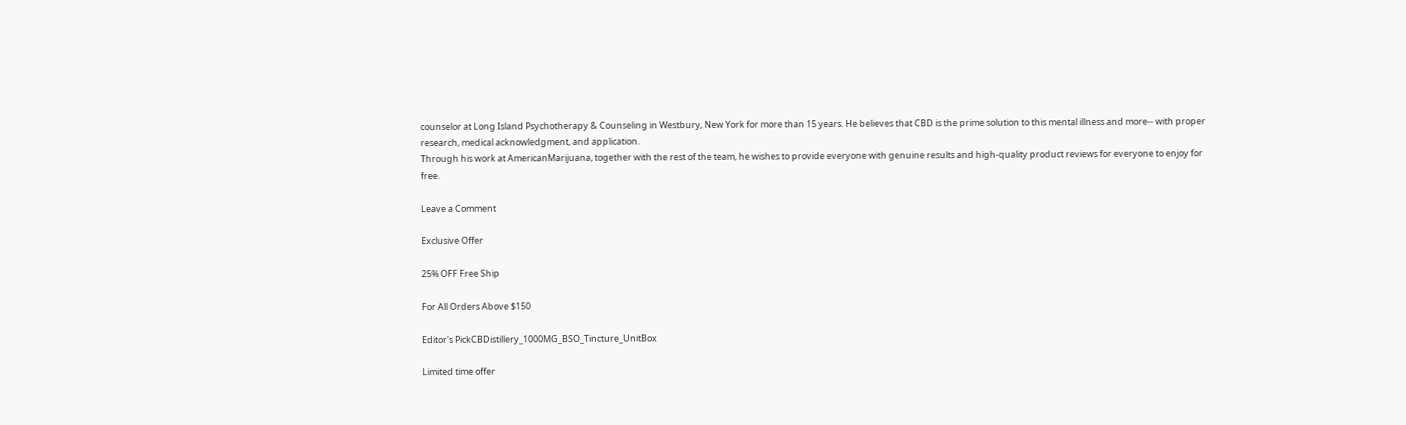counselor at Long Island Psychotherapy & Counseling in Westbury, New York for more than 15 years. He believes that CBD is the prime solution to this mental illness and more-- with proper research, medical acknowledgment, and application.
Through his work at AmericanMarijuana, together with the rest of the team, he wishes to provide everyone with genuine results and high-quality product reviews for everyone to enjoy for free.

Leave a Comment

Exclusive Offer

25% OFF Free Ship

For All Orders Above $150

Editor's PickCBDistillery_1000MG_BSO_Tincture_UnitBox

Limited time offer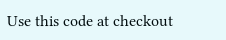Use this code at checkout